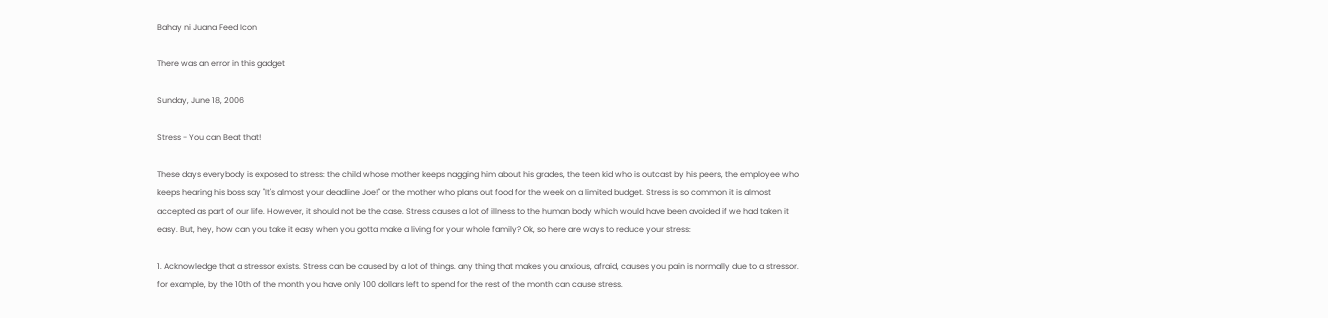Bahay ni Juana Feed Icon

There was an error in this gadget

Sunday, June 18, 2006

Stress - You can Beat that!

These days everybody is exposed to stress: the child whose mother keeps nagging him about his grades, the teen kid who is outcast by his peers, the employee who keeps hearing his boss say "It's almost your deadline Joe!" or the mother who plans out food for the week on a limited budget. Stress is so common it is almost accepted as part of our life. However, it should not be the case. Stress causes a lot of illness to the human body which would have been avoided if we had taken it easy. But, hey, how can you take it easy when you gotta make a living for your whole family? Ok, so here are ways to reduce your stress:

1. Acknowledge that a stressor exists. Stress can be caused by a lot of things. any thing that makes you anxious, afraid, causes you pain is normally due to a stressor. for example, by the 10th of the month you have only 100 dollars left to spend for the rest of the month can cause stress.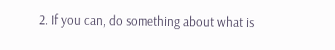2. If you can, do something about what is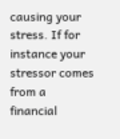causing your stress. If for instance your stressor comes from a financial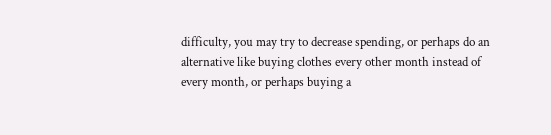difficulty, you may try to decrease spending, or perhaps do an alternative like buying clothes every other month instead of every month, or perhaps buying a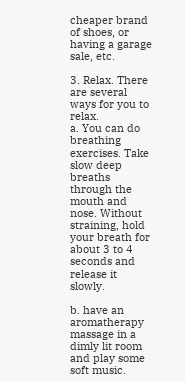cheaper brand of shoes, or having a garage sale, etc.

3. Relax. There are several ways for you to relax.
a. You can do breathing exercises. Take slow deep breaths through the mouth and nose. Without straining, hold your breath for about 3 to 4 seconds and release it slowly.

b. have an aromatherapy massage in a dimly lit room and play some soft music.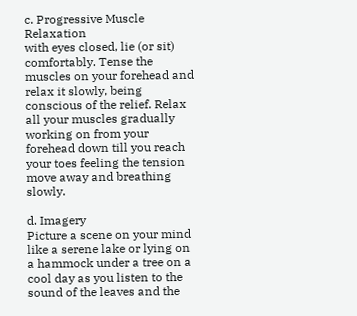c. Progressive Muscle Relaxation
with eyes closed, lie (or sit) comfortably. Tense the muscles on your forehead and relax it slowly, being conscious of the relief. Relax all your muscles gradually working on from your forehead down till you reach your toes feeling the tension move away and breathing slowly.

d. Imagery
Picture a scene on your mind like a serene lake or lying on a hammock under a tree on a cool day as you listen to the sound of the leaves and the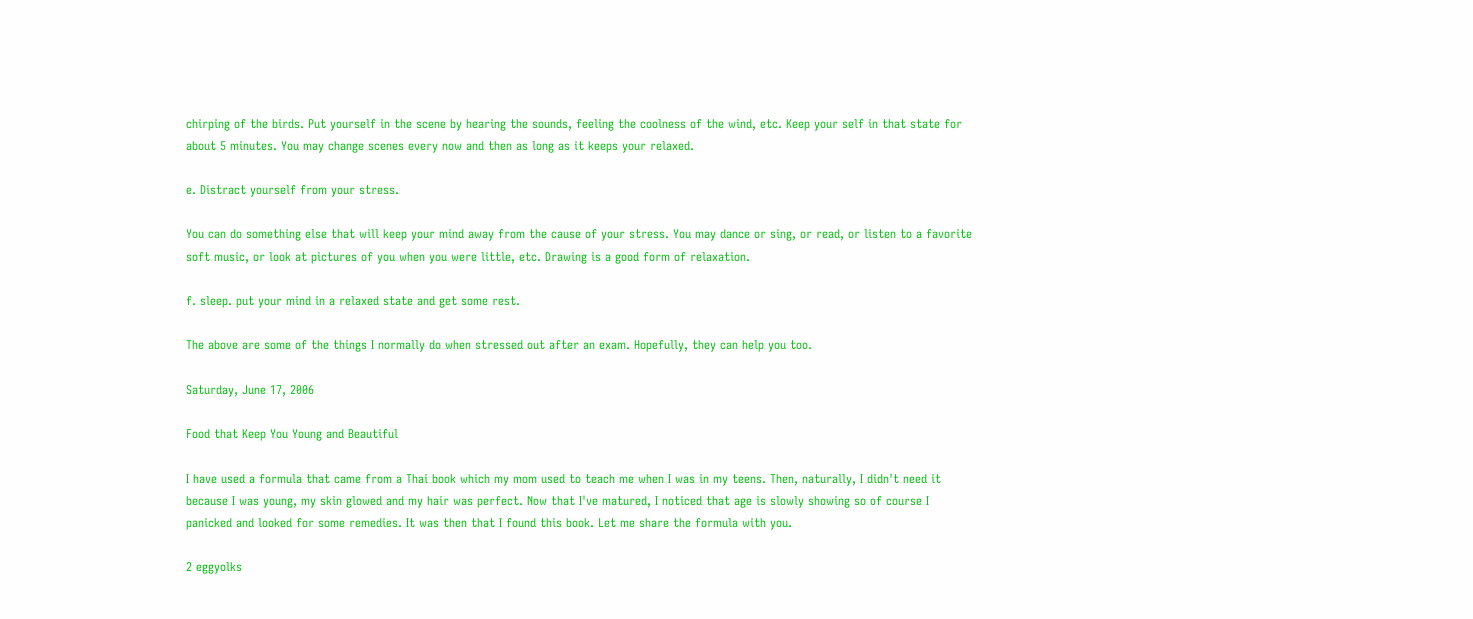chirping of the birds. Put yourself in the scene by hearing the sounds, feeling the coolness of the wind, etc. Keep your self in that state for about 5 minutes. You may change scenes every now and then as long as it keeps your relaxed.

e. Distract yourself from your stress.

You can do something else that will keep your mind away from the cause of your stress. You may dance or sing, or read, or listen to a favorite soft music, or look at pictures of you when you were little, etc. Drawing is a good form of relaxation.

f. sleep. put your mind in a relaxed state and get some rest.

The above are some of the things I normally do when stressed out after an exam. Hopefully, they can help you too.

Saturday, June 17, 2006

Food that Keep You Young and Beautiful

I have used a formula that came from a Thai book which my mom used to teach me when I was in my teens. Then, naturally, I didn't need it because I was young, my skin glowed and my hair was perfect. Now that I've matured, I noticed that age is slowly showing so of course I panicked and looked for some remedies. It was then that I found this book. Let me share the formula with you.

2 eggyolks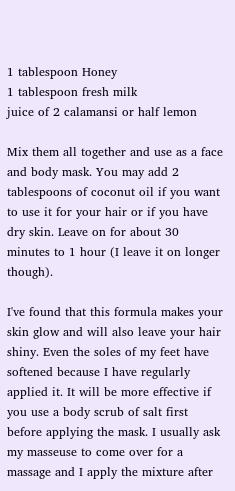1 tablespoon Honey
1 tablespoon fresh milk
juice of 2 calamansi or half lemon

Mix them all together and use as a face and body mask. You may add 2 tablespoons of coconut oil if you want to use it for your hair or if you have dry skin. Leave on for about 30 minutes to 1 hour (I leave it on longer though).

I've found that this formula makes your skin glow and will also leave your hair shiny. Even the soles of my feet have softened because I have regularly applied it. It will be more effective if you use a body scrub of salt first before applying the mask. I usually ask my masseuse to come over for a massage and I apply the mixture after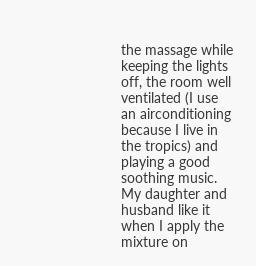the massage while keeping the lights off, the room well ventilated (I use an airconditioning because I live in the tropics) and playing a good soothing music. My daughter and husband like it when I apply the mixture on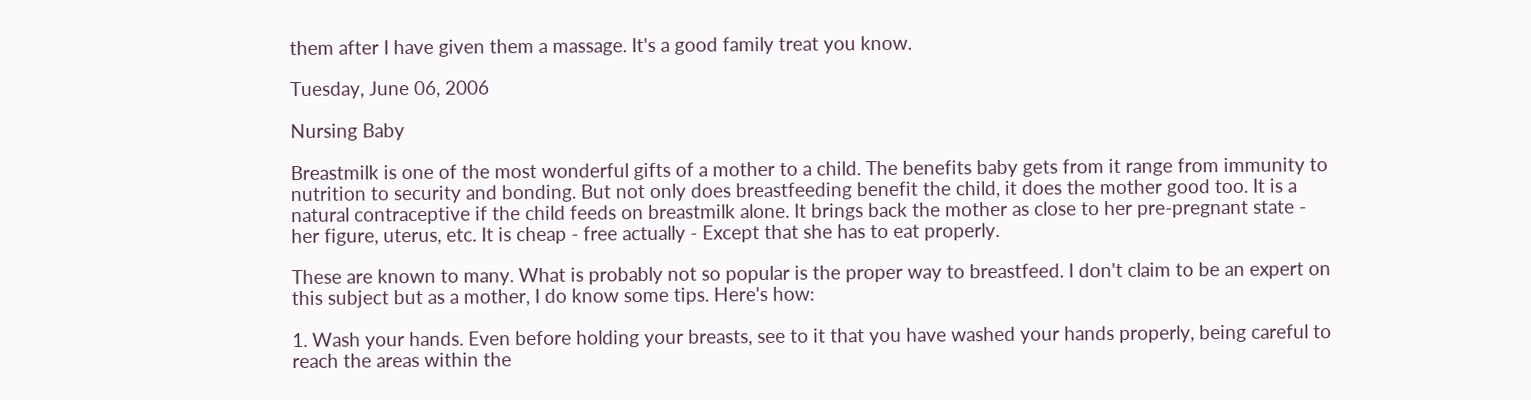them after I have given them a massage. It's a good family treat you know.

Tuesday, June 06, 2006

Nursing Baby

Breastmilk is one of the most wonderful gifts of a mother to a child. The benefits baby gets from it range from immunity to nutrition to security and bonding. But not only does breastfeeding benefit the child, it does the mother good too. It is a natural contraceptive if the child feeds on breastmilk alone. It brings back the mother as close to her pre-pregnant state - her figure, uterus, etc. It is cheap - free actually - Except that she has to eat properly.

These are known to many. What is probably not so popular is the proper way to breastfeed. I don't claim to be an expert on this subject but as a mother, I do know some tips. Here's how:

1. Wash your hands. Even before holding your breasts, see to it that you have washed your hands properly, being careful to reach the areas within the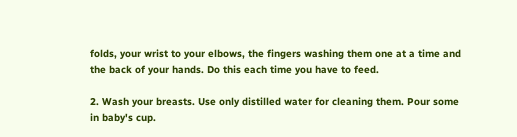folds, your wrist to your elbows, the fingers washing them one at a time and the back of your hands. Do this each time you have to feed.

2. Wash your breasts. Use only distilled water for cleaning them. Pour some in baby's cup.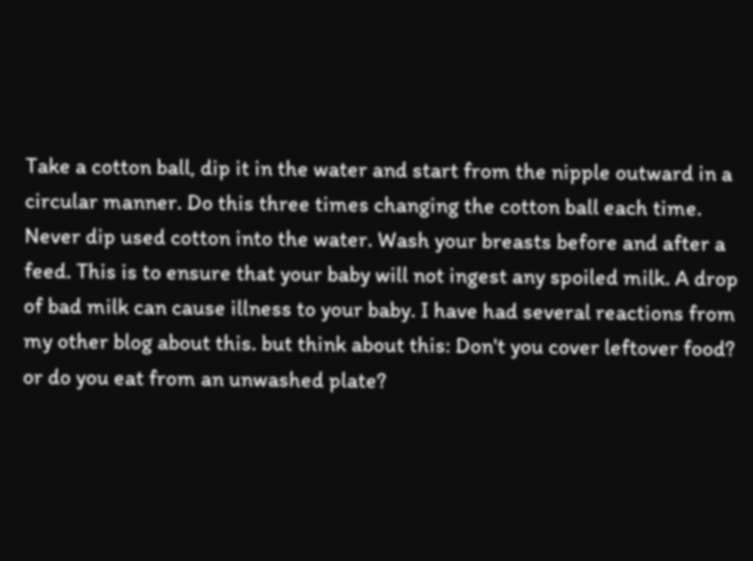Take a cotton ball, dip it in the water and start from the nipple outward in a circular manner. Do this three times changing the cotton ball each time. Never dip used cotton into the water. Wash your breasts before and after a feed. This is to ensure that your baby will not ingest any spoiled milk. A drop of bad milk can cause illness to your baby. I have had several reactions from my other blog about this. but think about this: Don't you cover leftover food? or do you eat from an unwashed plate?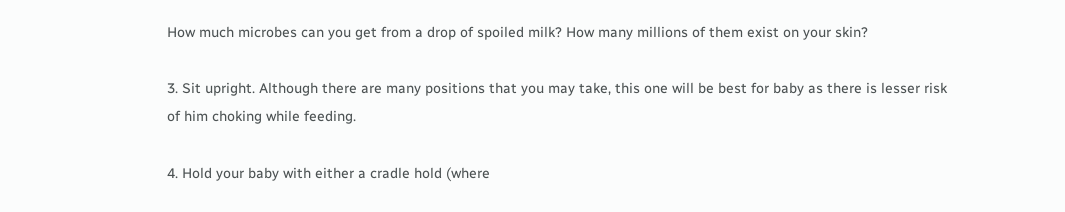How much microbes can you get from a drop of spoiled milk? How many millions of them exist on your skin?

3. Sit upright. Although there are many positions that you may take, this one will be best for baby as there is lesser risk of him choking while feeding.

4. Hold your baby with either a cradle hold (where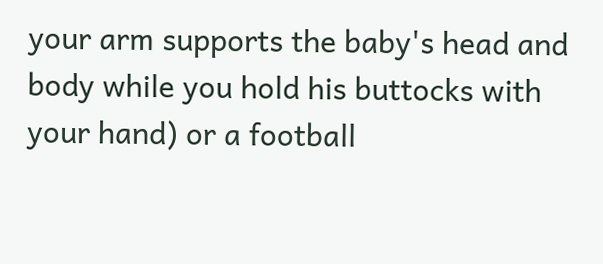your arm supports the baby's head and body while you hold his buttocks with your hand) or a football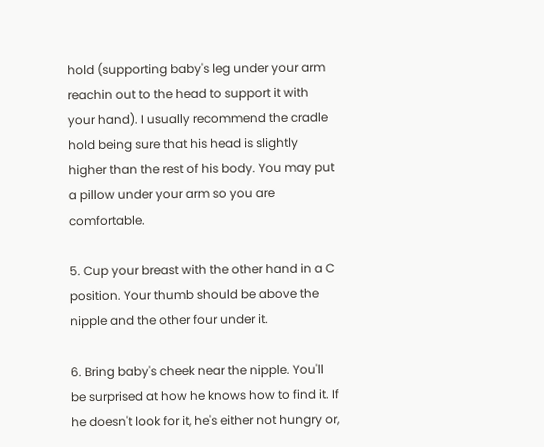hold (supporting baby's leg under your arm reachin out to the head to support it with your hand). I usually recommend the cradle hold being sure that his head is slightly higher than the rest of his body. You may put a pillow under your arm so you are comfortable.

5. Cup your breast with the other hand in a C position. Your thumb should be above the nipple and the other four under it.

6. Bring baby's cheek near the nipple. You'll be surprised at how he knows how to find it. If he doesn't look for it, he's either not hungry or,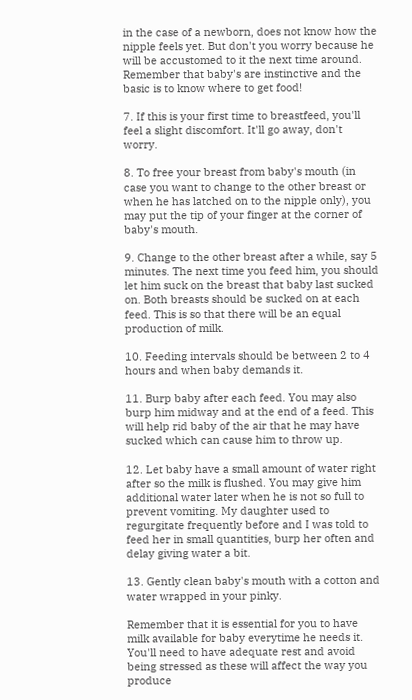in the case of a newborn, does not know how the nipple feels yet. But don't you worry because he will be accustomed to it the next time around. Remember that baby's are instinctive and the basic is to know where to get food!

7. If this is your first time to breastfeed, you'll feel a slight discomfort. It'll go away, don't worry.

8. To free your breast from baby's mouth (in case you want to change to the other breast or when he has latched on to the nipple only), you may put the tip of your finger at the corner of baby's mouth.

9. Change to the other breast after a while, say 5 minutes. The next time you feed him, you should let him suck on the breast that baby last sucked on. Both breasts should be sucked on at each feed. This is so that there will be an equal production of milk.

10. Feeding intervals should be between 2 to 4 hours and when baby demands it.

11. Burp baby after each feed. You may also burp him midway and at the end of a feed. This will help rid baby of the air that he may have sucked which can cause him to throw up.

12. Let baby have a small amount of water right after so the milk is flushed. You may give him additional water later when he is not so full to prevent vomiting. My daughter used to regurgitate frequently before and I was told to feed her in small quantities, burp her often and delay giving water a bit.

13. Gently clean baby's mouth with a cotton and water wrapped in your pinky.

Remember that it is essential for you to have milk available for baby everytime he needs it. You'll need to have adequate rest and avoid being stressed as these will affect the way you produce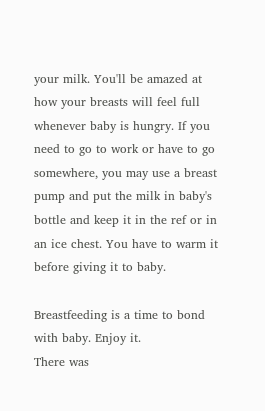your milk. You'll be amazed at how your breasts will feel full whenever baby is hungry. If you need to go to work or have to go somewhere, you may use a breast pump and put the milk in baby's bottle and keep it in the ref or in an ice chest. You have to warm it before giving it to baby.

Breastfeeding is a time to bond with baby. Enjoy it.
There was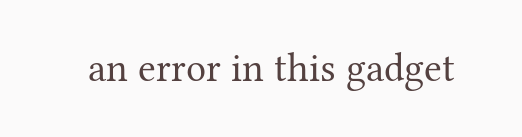an error in this gadget